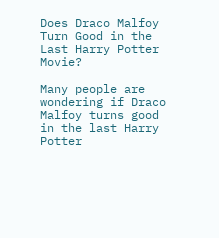Does Draco Malfoy Turn Good in the Last Harry Potter Movie?

Many people are wondering if Draco Malfoy turns good in the last Harry Potter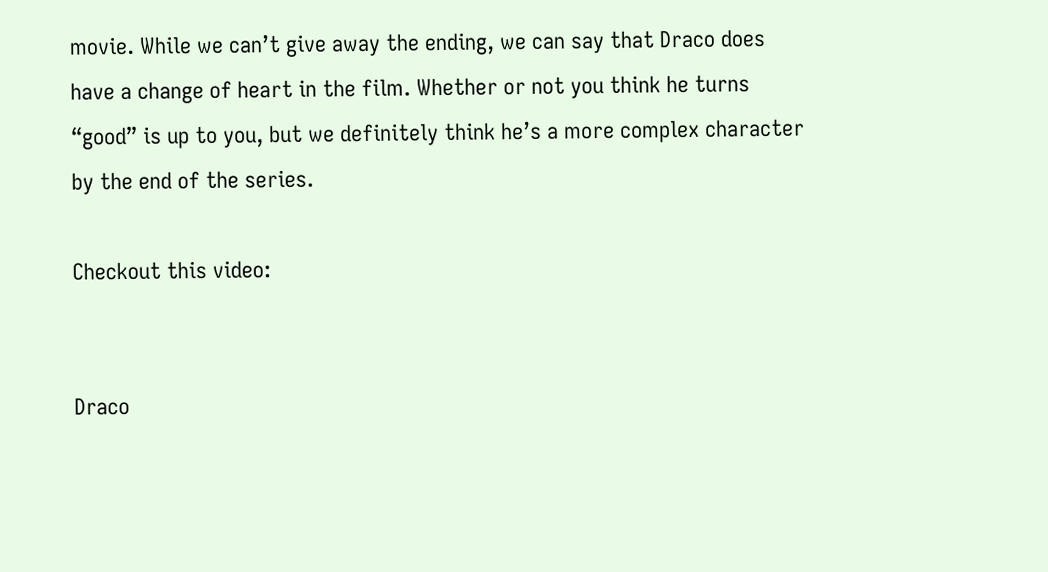movie. While we can’t give away the ending, we can say that Draco does have a change of heart in the film. Whether or not you think he turns “good” is up to you, but we definitely think he’s a more complex character by the end of the series.

Checkout this video:


Draco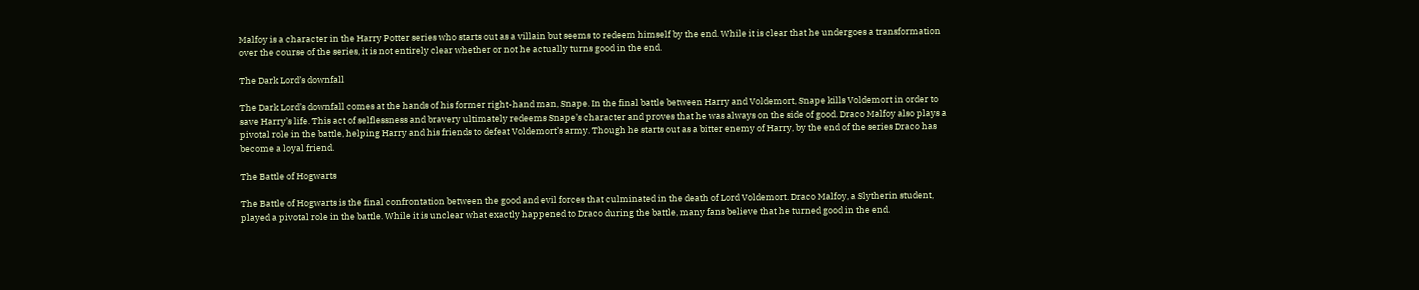Malfoy is a character in the Harry Potter series who starts out as a villain but seems to redeem himself by the end. While it is clear that he undergoes a transformation over the course of the series, it is not entirely clear whether or not he actually turns good in the end.

The Dark Lord’s downfall

The Dark Lord’s downfall comes at the hands of his former right-hand man, Snape. In the final battle between Harry and Voldemort, Snape kills Voldemort in order to save Harry’s life. This act of selflessness and bravery ultimately redeems Snape’s character and proves that he was always on the side of good. Draco Malfoy also plays a pivotal role in the battle, helping Harry and his friends to defeat Voldemort’s army. Though he starts out as a bitter enemy of Harry, by the end of the series Draco has become a loyal friend.

The Battle of Hogwarts

The Battle of Hogwarts is the final confrontation between the good and evil forces that culminated in the death of Lord Voldemort. Draco Malfoy, a Slytherin student, played a pivotal role in the battle. While it is unclear what exactly happened to Draco during the battle, many fans believe that he turned good in the end.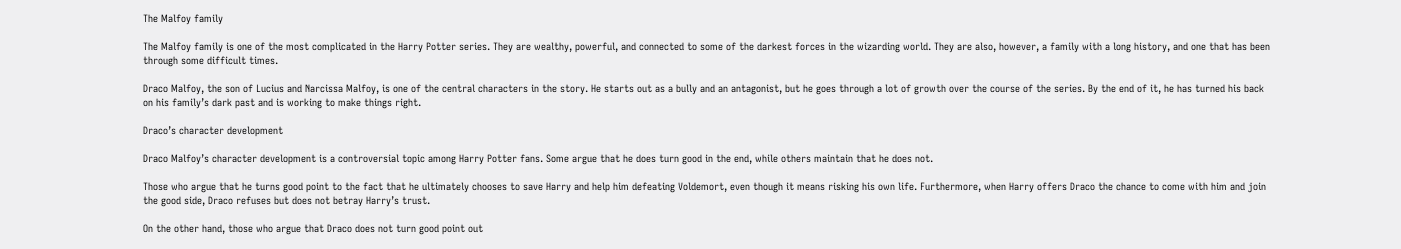The Malfoy family

The Malfoy family is one of the most complicated in the Harry Potter series. They are wealthy, powerful, and connected to some of the darkest forces in the wizarding world. They are also, however, a family with a long history, and one that has been through some difficult times.

Draco Malfoy, the son of Lucius and Narcissa Malfoy, is one of the central characters in the story. He starts out as a bully and an antagonist, but he goes through a lot of growth over the course of the series. By the end of it, he has turned his back on his family’s dark past and is working to make things right.

Draco’s character development

Draco Malfoy’s character development is a controversial topic among Harry Potter fans. Some argue that he does turn good in the end, while others maintain that he does not.

Those who argue that he turns good point to the fact that he ultimately chooses to save Harry and help him defeating Voldemort, even though it means risking his own life. Furthermore, when Harry offers Draco the chance to come with him and join the good side, Draco refuses but does not betray Harry’s trust.

On the other hand, those who argue that Draco does not turn good point out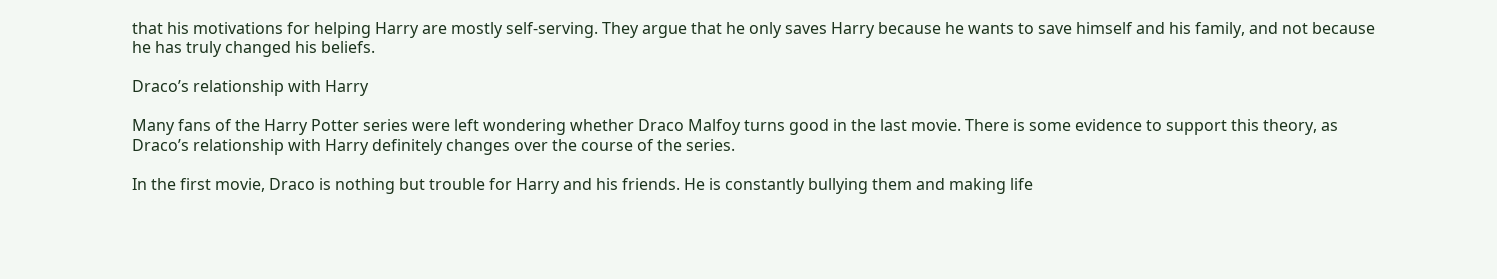that his motivations for helping Harry are mostly self-serving. They argue that he only saves Harry because he wants to save himself and his family, and not because he has truly changed his beliefs.

Draco’s relationship with Harry

Many fans of the Harry Potter series were left wondering whether Draco Malfoy turns good in the last movie. There is some evidence to support this theory, as Draco’s relationship with Harry definitely changes over the course of the series.

In the first movie, Draco is nothing but trouble for Harry and his friends. He is constantly bullying them and making life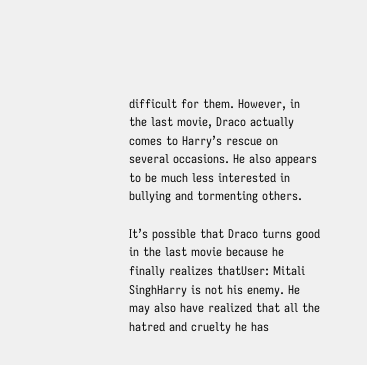difficult for them. However, in the last movie, Draco actually comes to Harry’s rescue on several occasions. He also appears to be much less interested in bullying and tormenting others.

It’s possible that Draco turns good in the last movie because he finally realizes thatUser: Mitali SinghHarry is not his enemy. He may also have realized that all the hatred and cruelty he has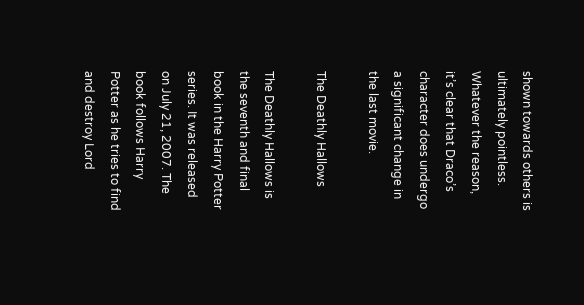shown towards others is ultimately pointless. Whatever the reason, it’s clear that Draco’s character does undergo a significant change in the last movie.

The Deathly Hallows

The Deathly Hallows is the seventh and final book in the Harry Potter series. It was released on July 21, 2007. The book follows Harry Potter as he tries to find and destroy Lord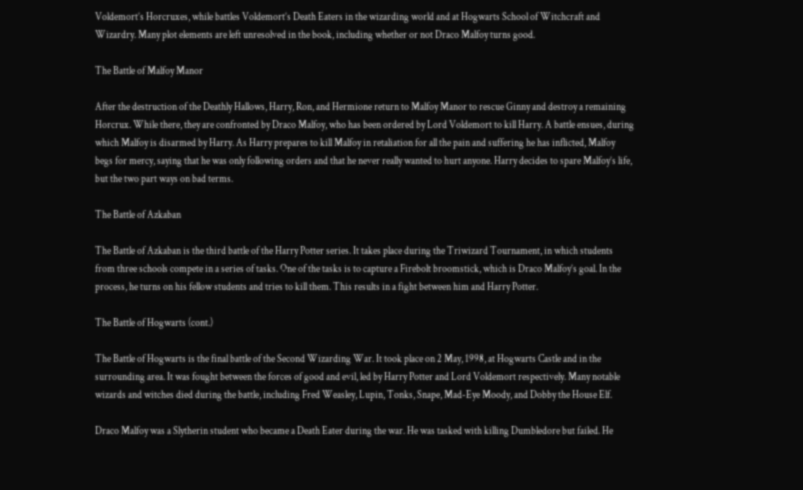Voldemort’s Horcruxes, while battles Voldemort’s Death Eaters in the wizarding world and at Hogwarts School of Witchcraft and Wizardry. Many plot elements are left unresolved in the book, including whether or not Draco Malfoy turns good.

The Battle of Malfoy Manor

After the destruction of the Deathly Hallows, Harry, Ron, and Hermione return to Malfoy Manor to rescue Ginny and destroy a remaining Horcrux. While there, they are confronted by Draco Malfoy, who has been ordered by Lord Voldemort to kill Harry. A battle ensues, during which Malfoy is disarmed by Harry. As Harry prepares to kill Malfoy in retaliation for all the pain and suffering he has inflicted, Malfoy begs for mercy, saying that he was only following orders and that he never really wanted to hurt anyone. Harry decides to spare Malfoy’s life, but the two part ways on bad terms.

The Battle of Azkaban

The Battle of Azkaban is the third battle of the Harry Potter series. It takes place during the Triwizard Tournament, in which students from three schools compete in a series of tasks. One of the tasks is to capture a Firebolt broomstick, which is Draco Malfoy’s goal. In the process, he turns on his fellow students and tries to kill them. This results in a fight between him and Harry Potter.

The Battle of Hogwarts (cont.)

The Battle of Hogwarts is the final battle of the Second Wizarding War. It took place on 2 May, 1998, at Hogwarts Castle and in the surrounding area. It was fought between the forces of good and evil, led by Harry Potter and Lord Voldemort respectively. Many notable wizards and witches died during the battle, including Fred Weasley, Lupin, Tonks, Snape, Mad-Eye Moody, and Dobby the House Elf.

Draco Malfoy was a Slytherin student who became a Death Eater during the war. He was tasked with killing Dumbledore but failed. He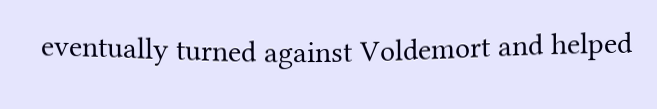eventually turned against Voldemort and helped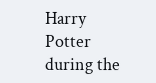Harry Potter during the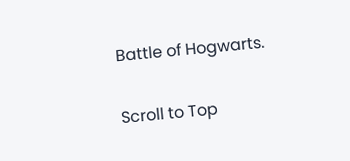Battle of Hogwarts.

Scroll to Top